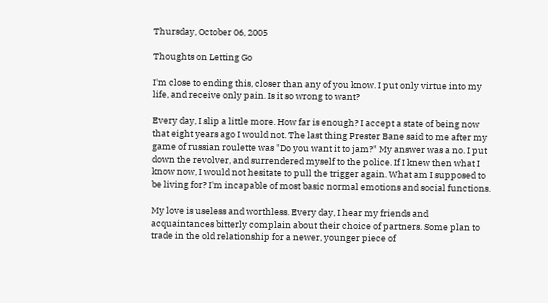Thursday, October 06, 2005

Thoughts on Letting Go

I'm close to ending this, closer than any of you know. I put only virtue into my life, and receive only pain. Is it so wrong to want?

Every day, I slip a little more. How far is enough? I accept a state of being now that eight years ago I would not. The last thing Prester Bane said to me after my game of russian roulette was "Do you want it to jam?" My answer was a no. I put down the revolver, and surrendered myself to the police. If I knew then what I know now, I would not hesitate to pull the trigger again. What am I supposed to be living for? I'm incapable of most basic normal emotions and social functions.

My love is useless and worthless. Every day, I hear my friends and acquaintances bitterly complain about their choice of partners. Some plan to trade in the old relationship for a newer, younger piece of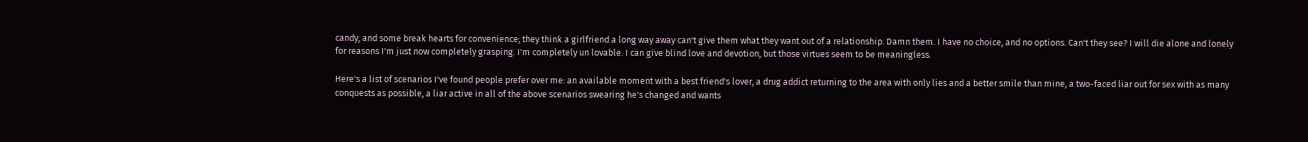candy, and some break hearts for convenience; they think a girlfriend a long way away can't give them what they want out of a relationship. Damn them. I have no choice, and no options. Can't they see? I will die alone and lonely for reasons I'm just now completely grasping. I'm completely un lovable. I can give blind love and devotion, but those virtues seem to be meaningless.

Here's a list of scenarios I've found people prefer over me: an available moment with a best friend's lover, a drug addict returning to the area with only lies and a better smile than mine, a two-faced liar out for sex with as many conquests as possible, a liar active in all of the above scenarios swearing he's changed and wants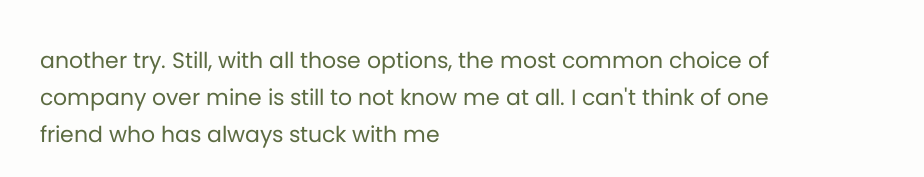another try. Still, with all those options, the most common choice of company over mine is still to not know me at all. I can't think of one friend who has always stuck with me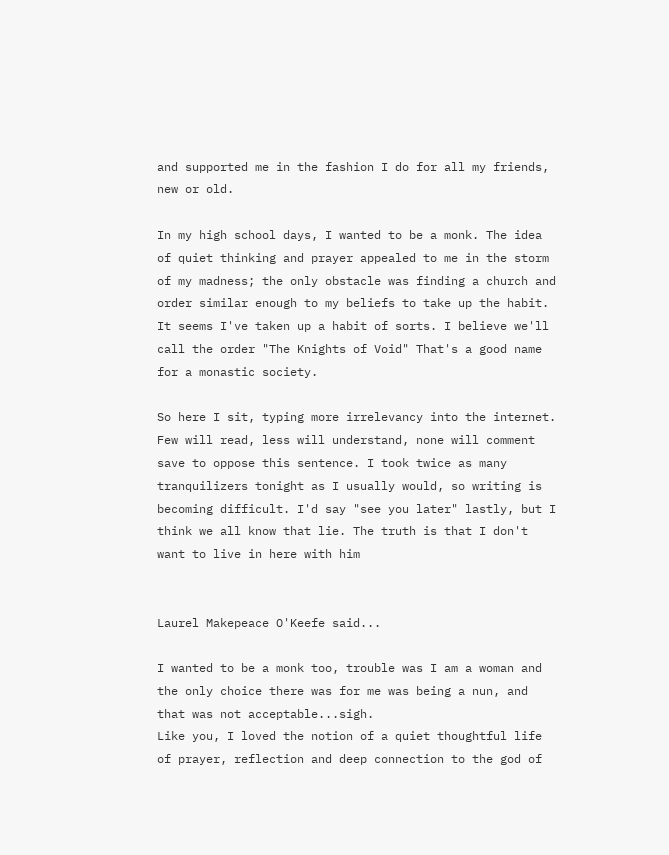and supported me in the fashion I do for all my friends, new or old.

In my high school days, I wanted to be a monk. The idea of quiet thinking and prayer appealed to me in the storm of my madness; the only obstacle was finding a church and order similar enough to my beliefs to take up the habit. It seems I've taken up a habit of sorts. I believe we'll call the order "The Knights of Void" That's a good name for a monastic society.

So here I sit, typing more irrelevancy into the internet. Few will read, less will understand, none will comment save to oppose this sentence. I took twice as many tranquilizers tonight as I usually would, so writing is becoming difficult. I'd say "see you later" lastly, but I think we all know that lie. The truth is that I don't want to live in here with him


Laurel Makepeace O'Keefe said...

I wanted to be a monk too, trouble was I am a woman and the only choice there was for me was being a nun, and that was not acceptable...sigh.
Like you, I loved the notion of a quiet thoughtful life of prayer, reflection and deep connection to the god of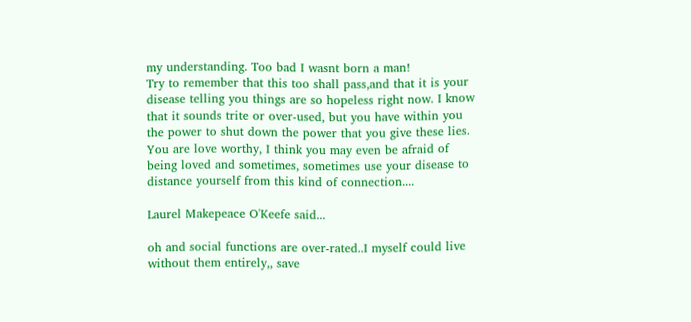my understanding. Too bad I wasnt born a man!
Try to remember that this too shall pass,and that it is your disease telling you things are so hopeless right now. I know that it sounds trite or over-used, but you have within you the power to shut down the power that you give these lies. You are love worthy, I think you may even be afraid of being loved and sometimes, sometimes use your disease to distance yourself from this kind of connection....

Laurel Makepeace O'Keefe said...

oh and social functions are over-rated..I myself could live without them entirely,, save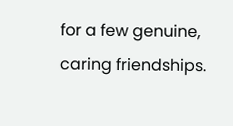for a few genuine, caring friendships.